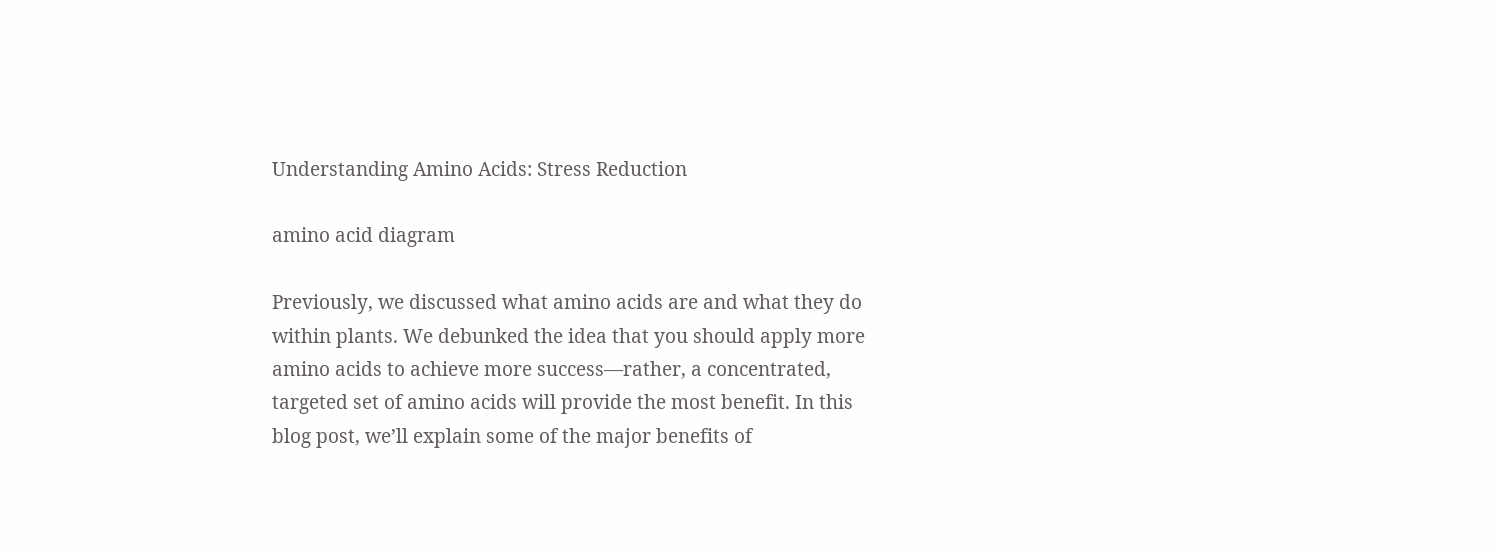Understanding Amino Acids: Stress Reduction

amino acid diagram

Previously, we discussed what amino acids are and what they do within plants. We debunked the idea that you should apply more amino acids to achieve more success—rather, a concentrated, targeted set of amino acids will provide the most benefit. In this blog post, we’ll explain some of the major benefits of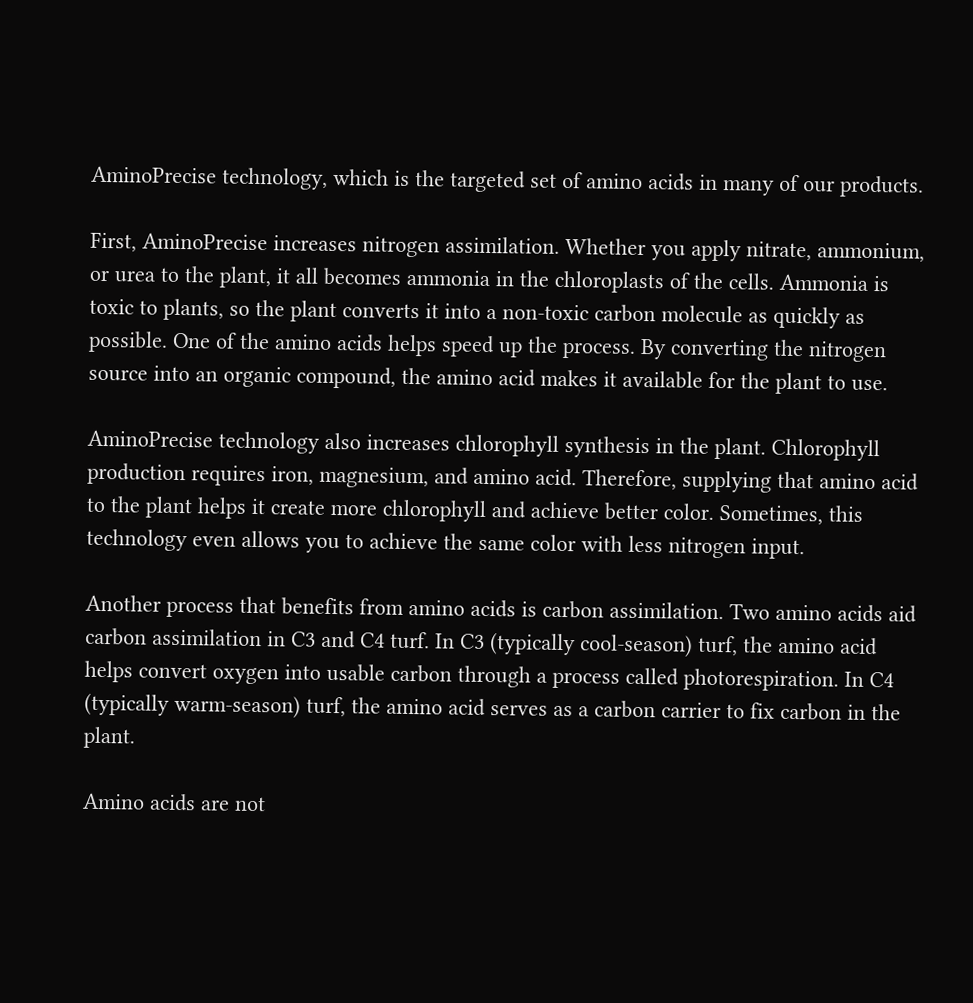AminoPrecise technology, which is the targeted set of amino acids in many of our products.

First, AminoPrecise increases nitrogen assimilation. Whether you apply nitrate, ammonium, or urea to the plant, it all becomes ammonia in the chloroplasts of the cells. Ammonia is toxic to plants, so the plant converts it into a non-toxic carbon molecule as quickly as possible. One of the amino acids helps speed up the process. By converting the nitrogen source into an organic compound, the amino acid makes it available for the plant to use.

AminoPrecise technology also increases chlorophyll synthesis in the plant. Chlorophyll production requires iron, magnesium, and amino acid. Therefore, supplying that amino acid to the plant helps it create more chlorophyll and achieve better color. Sometimes, this technology even allows you to achieve the same color with less nitrogen input.

Another process that benefits from amino acids is carbon assimilation. Two amino acids aid carbon assimilation in C3 and C4 turf. In C3 (typically cool-season) turf, the amino acid helps convert oxygen into usable carbon through a process called photorespiration. In C4 (typically warm-season) turf, the amino acid serves as a carbon carrier to fix carbon in the plant.

Amino acids are not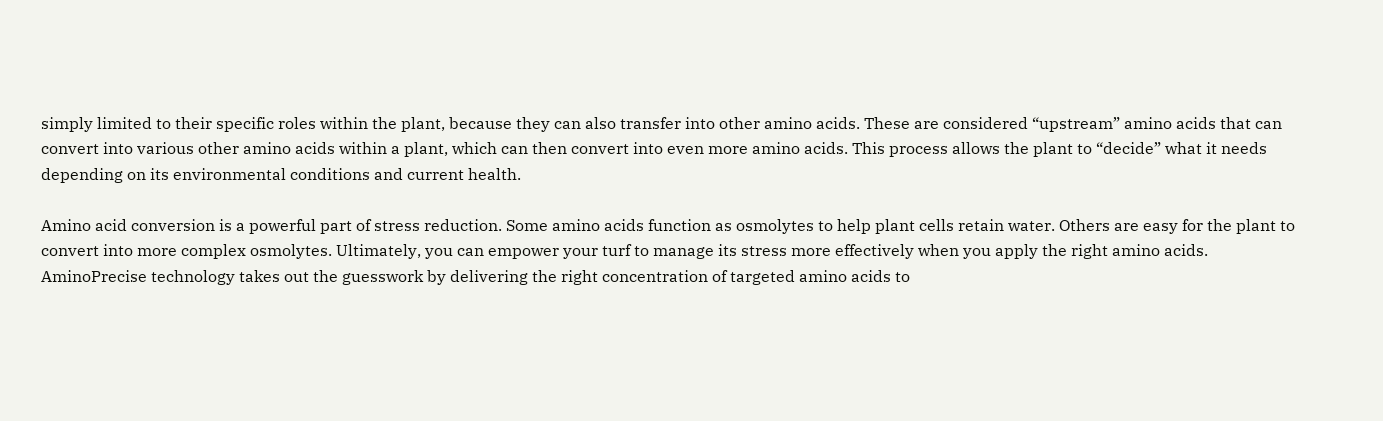simply limited to their specific roles within the plant, because they can also transfer into other amino acids. These are considered “upstream” amino acids that can convert into various other amino acids within a plant, which can then convert into even more amino acids. This process allows the plant to “decide” what it needs depending on its environmental conditions and current health.

Amino acid conversion is a powerful part of stress reduction. Some amino acids function as osmolytes to help plant cells retain water. Others are easy for the plant to convert into more complex osmolytes. Ultimately, you can empower your turf to manage its stress more effectively when you apply the right amino acids. AminoPrecise technology takes out the guesswork by delivering the right concentration of targeted amino acids to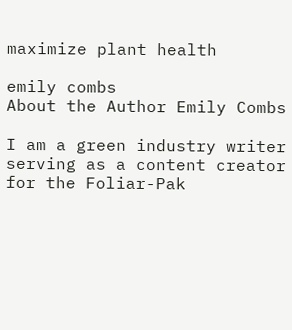maximize plant health

emily combs
About the Author Emily Combs

I am a green industry writer serving as a content creator for the Foliar-Pak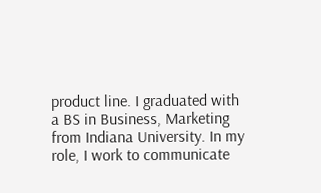product line. I graduated with a BS in Business, Marketing from Indiana University. In my role, I work to communicate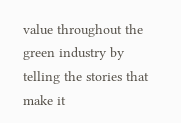value throughout the green industry by telling the stories that make it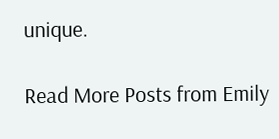unique.

Read More Posts from Emily